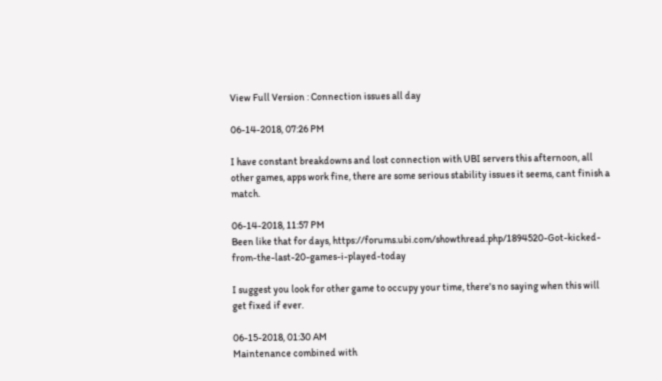View Full Version : Connection issues all day

06-14-2018, 07:26 PM

I have constant breakdowns and lost connection with UBI servers this afternoon, all other games, apps work fine, there are some serious stability issues it seems, cant finish a match.

06-14-2018, 11:57 PM
Been like that for days, https://forums.ubi.com/showthread.php/1894520-Got-kicked-from-the-last-20-games-i-played-today

I suggest you look for other game to occupy your time, there's no saying when this will get fixed if ever.

06-15-2018, 01:30 AM
Maintenance combined with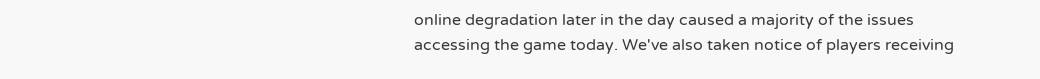online degradation later in the day caused a majority of the issues accessing the game today. We've also taken notice of players receiving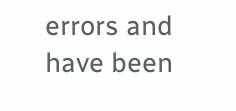errors and have been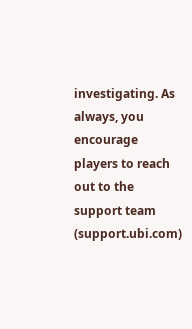investigating. As always, you encourage players to reach out to the support team (support.ubi.com)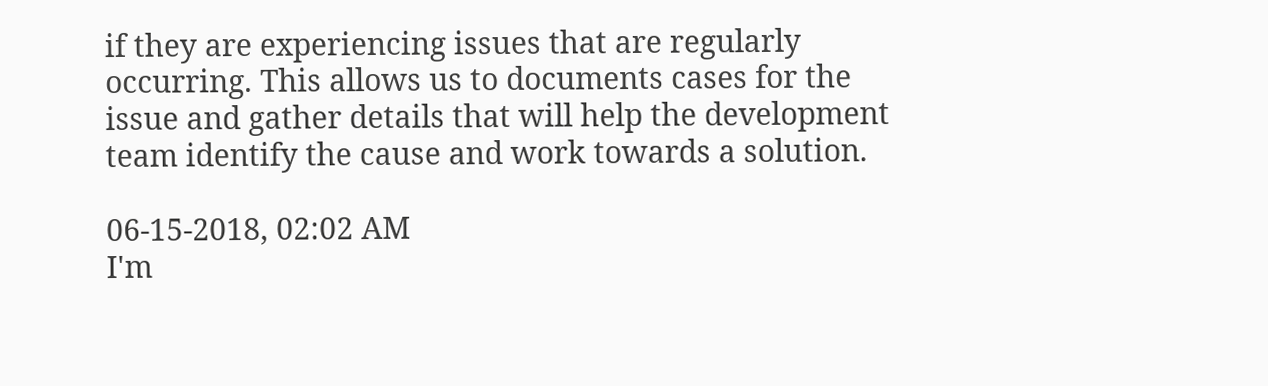if they are experiencing issues that are regularly occurring. This allows us to documents cases for the issue and gather details that will help the development team identify the cause and work towards a solution.

06-15-2018, 02:02 AM
I'm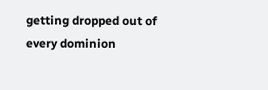getting dropped out of every dominion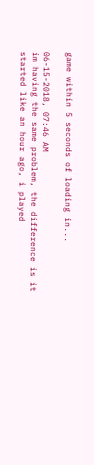game within 5 seconds of loading in...

06-15-2018, 07:46 AM
im having the same problem, the difference is it started like an hour ago, i played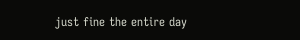just fine the entire day